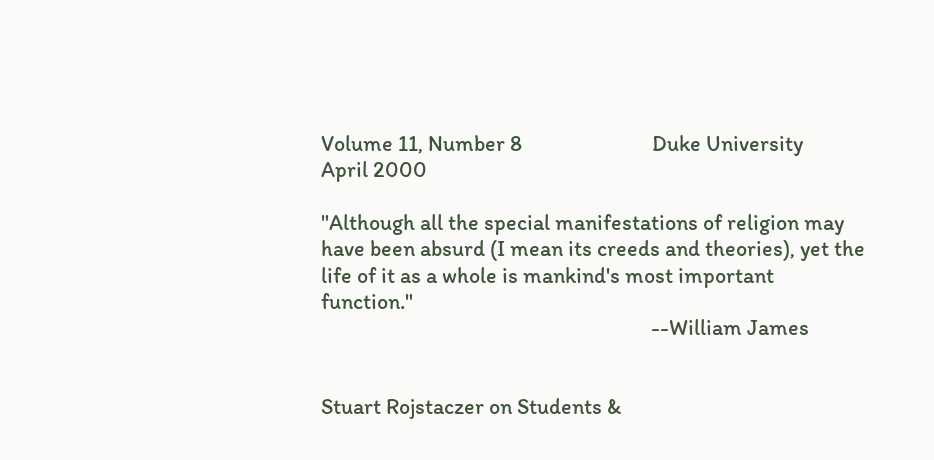Volume 11, Number 8                          Duke University                                             April 2000

"Although all the special manifestations of religion may have been absurd (I mean its creeds and theories), yet the life of it as a whole is mankind's most important function."
                                                                  --William James


Stuart Rojstaczer on Students &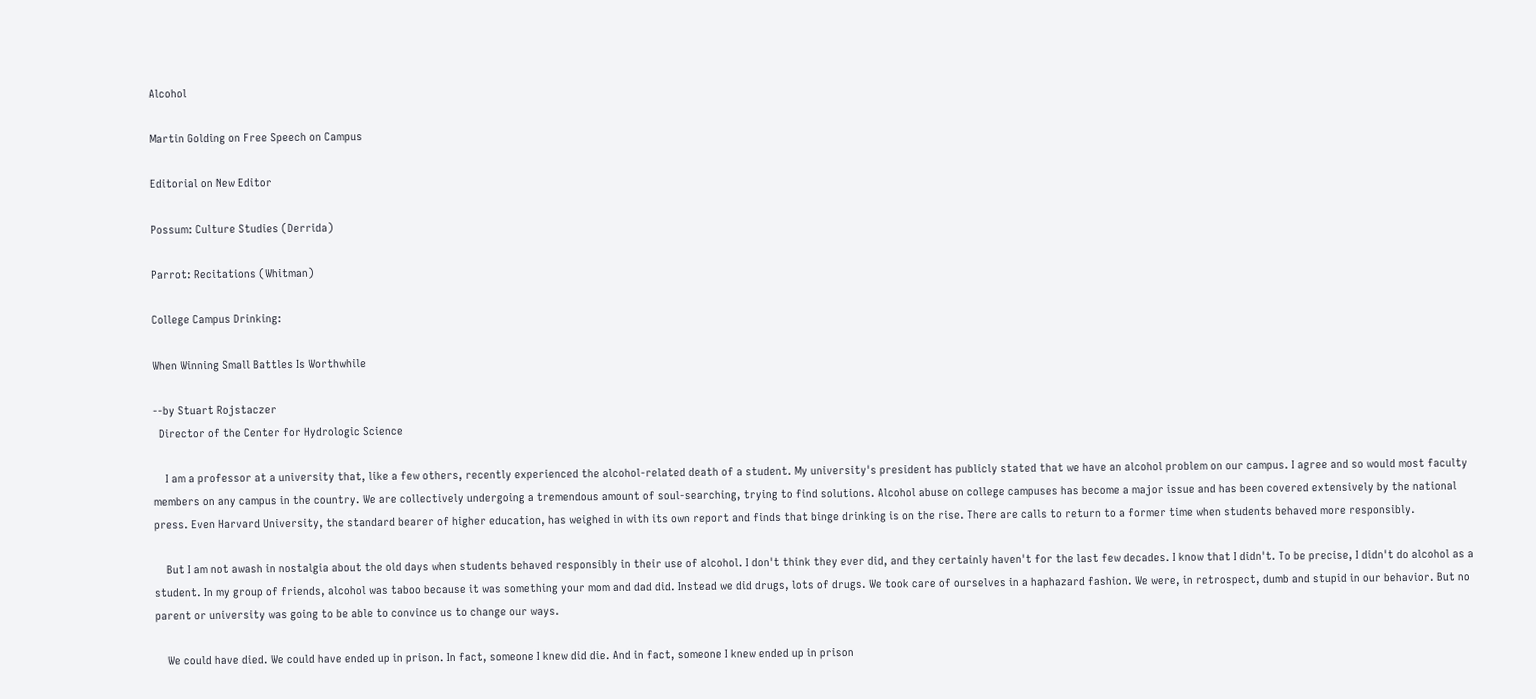Alcohol

Martin Golding on Free Speech on Campus

Editorial on New Editor

Possum: Culture Studies (Derrida)

Parrot: Recitations (Whitman)

College Campus Drinking:

When Winning Small Battles Is Worthwhile

--by Stuart Rojstaczer
  Director of the Center for Hydrologic Science

    I am a professor at a university that, like a few others, recently experienced the alcohol-related death of a student. My university's president has publicly stated that we have an alcohol problem on our campus. I agree and so would most faculty members on any campus in the country. We are collectively undergoing a tremendous amount of soul-searching, trying to find solutions. Alcohol abuse on college campuses has become a major issue and has been covered extensively by the national press. Even Harvard University, the standard bearer of higher education, has weighed in with its own report and finds that binge drinking is on the rise. There are calls to return to a former time when students behaved more responsibly.

    But I am not awash in nostalgia about the old days when students behaved responsibly in their use of alcohol. I don't think they ever did, and they certainly haven't for the last few decades. I know that I didn't. To be precise, I didn't do alcohol as a student. In my group of friends, alcohol was taboo because it was something your mom and dad did. Instead we did drugs, lots of drugs. We took care of ourselves in a haphazard fashion. We were, in retrospect, dumb and stupid in our behavior. But no parent or university was going to be able to convince us to change our ways.

    We could have died. We could have ended up in prison. In fact, someone I knew did die. And in fact, someone I knew ended up in prison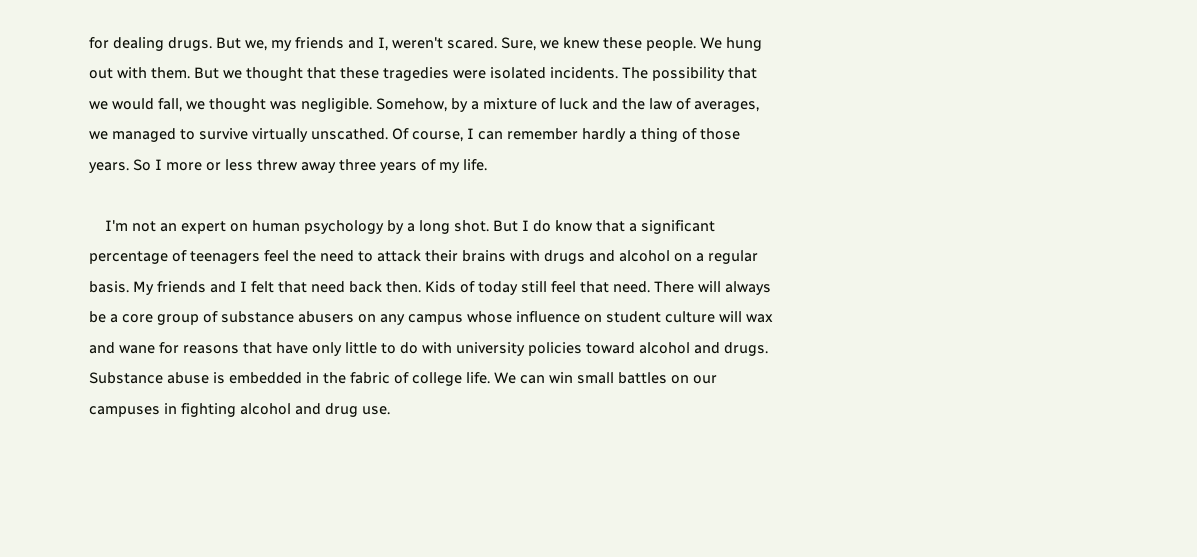for dealing drugs. But we, my friends and I, weren't scared. Sure, we knew these people. We hung out with them. But we thought that these tragedies were isolated incidents. The possibility that we would fall, we thought was negligible. Somehow, by a mixture of luck and the law of averages, we managed to survive virtually unscathed. Of course, I can remember hardly a thing of those years. So I more or less threw away three years of my life.

    I'm not an expert on human psychology by a long shot. But I do know that a significant percentage of teenagers feel the need to attack their brains with drugs and alcohol on a regular basis. My friends and I felt that need back then. Kids of today still feel that need. There will always be a core group of substance abusers on any campus whose influence on student culture will wax and wane for reasons that have only little to do with university policies toward alcohol and drugs. Substance abuse is embedded in the fabric of college life. We can win small battles on our campuses in fighting alcohol and drug use.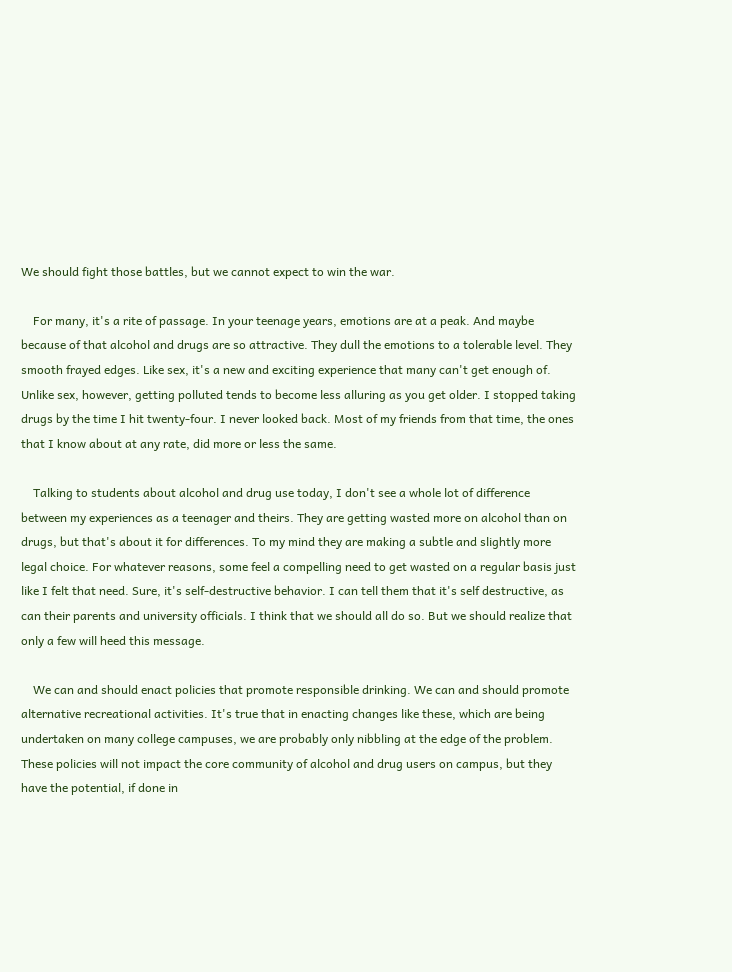We should fight those battles, but we cannot expect to win the war.

    For many, it's a rite of passage. In your teenage years, emotions are at a peak. And maybe because of that alcohol and drugs are so attractive. They dull the emotions to a tolerable level. They smooth frayed edges. Like sex, it's a new and exciting experience that many can't get enough of. Unlike sex, however, getting polluted tends to become less alluring as you get older. I stopped taking drugs by the time I hit twenty-four. I never looked back. Most of my friends from that time, the ones that I know about at any rate, did more or less the same.

    Talking to students about alcohol and drug use today, I don't see a whole lot of difference between my experiences as a teenager and theirs. They are getting wasted more on alcohol than on drugs, but that's about it for differences. To my mind they are making a subtle and slightly more legal choice. For whatever reasons, some feel a compelling need to get wasted on a regular basis just like I felt that need. Sure, it's self-destructive behavior. I can tell them that it's self destructive, as can their parents and university officials. I think that we should all do so. But we should realize that only a few will heed this message.

    We can and should enact policies that promote responsible drinking. We can and should promote alternative recreational activities. It's true that in enacting changes like these, which are being undertaken on many college campuses, we are probably only nibbling at the edge of the problem. These policies will not impact the core community of alcohol and drug users on campus, but they have the potential, if done in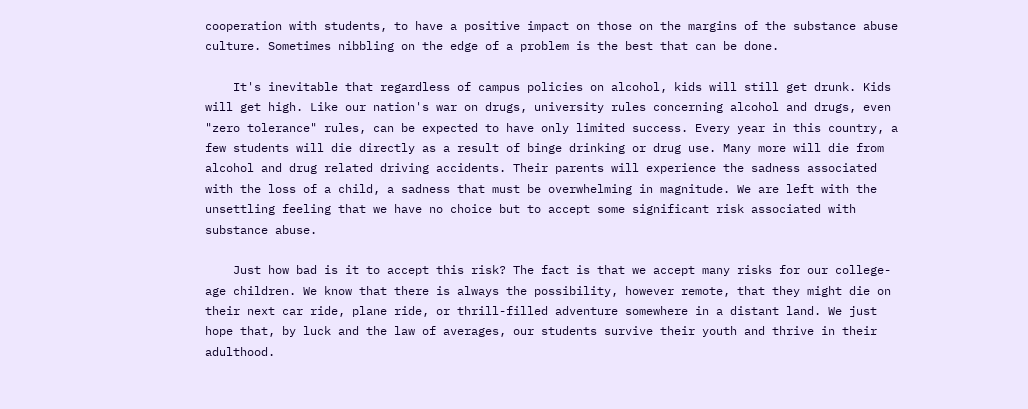cooperation with students, to have a positive impact on those on the margins of the substance abuse culture. Sometimes nibbling on the edge of a problem is the best that can be done.

    It's inevitable that regardless of campus policies on alcohol, kids will still get drunk. Kids will get high. Like our nation's war on drugs, university rules concerning alcohol and drugs, even "zero tolerance" rules, can be expected to have only limited success. Every year in this country, a few students will die directly as a result of binge drinking or drug use. Many more will die from alcohol and drug related driving accidents. Their parents will experience the sadness associated with the loss of a child, a sadness that must be overwhelming in magnitude. We are left with the unsettling feeling that we have no choice but to accept some significant risk associated with substance abuse.

    Just how bad is it to accept this risk? The fact is that we accept many risks for our college-age children. We know that there is always the possibility, however remote, that they might die on their next car ride, plane ride, or thrill-filled adventure somewhere in a distant land. We just hope that, by luck and the law of averages, our students survive their youth and thrive in their adulthood.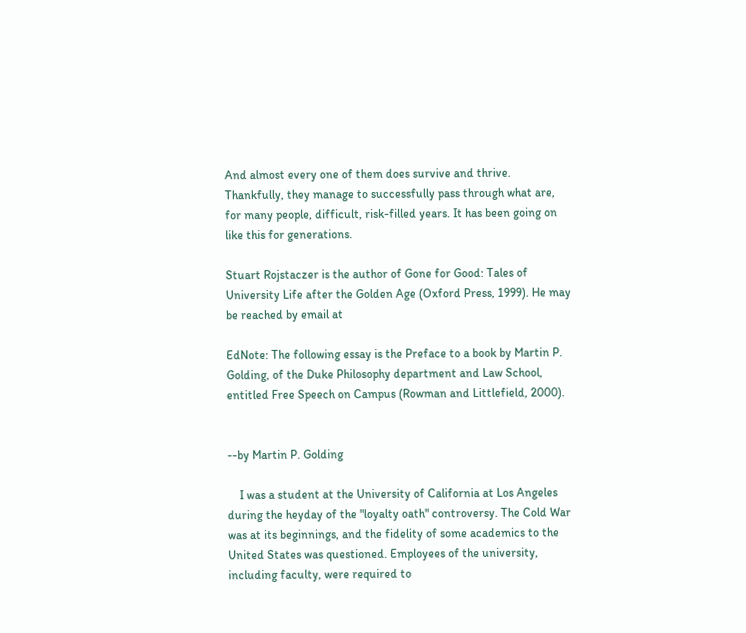And almost every one of them does survive and thrive. Thankfully, they manage to successfully pass through what are, for many people, difficult, risk-filled years. It has been going on like this for generations.

Stuart Rojstaczer is the author of Gone for Good: Tales of University Life after the Golden Age (Oxford Press, 1999). He may be reached by email at

EdNote: The following essay is the Preface to a book by Martin P. Golding, of the Duke Philosophy department and Law School, entitled Free Speech on Campus (Rowman and Littlefield, 2000).


--by Martin P. Golding

    I was a student at the University of California at Los Angeles during the heyday of the "loyalty oath" controversy. The Cold War was at its beginnings, and the fidelity of some academics to the United States was questioned. Employees of the university, including faculty, were required to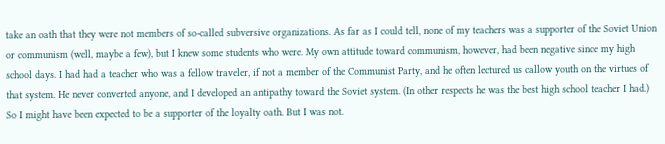take an oath that they were not members of so-called subversive organizations. As far as I could tell, none of my teachers was a supporter of the Soviet Union or communism (well, maybe a few), but I knew some students who were. My own attitude toward communism, however, had been negative since my high school days. I had had a teacher who was a fellow traveler, if not a member of the Communist Party, and he often lectured us callow youth on the virtues of that system. He never converted anyone, and I developed an antipathy toward the Soviet system. (In other respects he was the best high school teacher I had.) So I might have been expected to be a supporter of the loyalty oath. But I was not.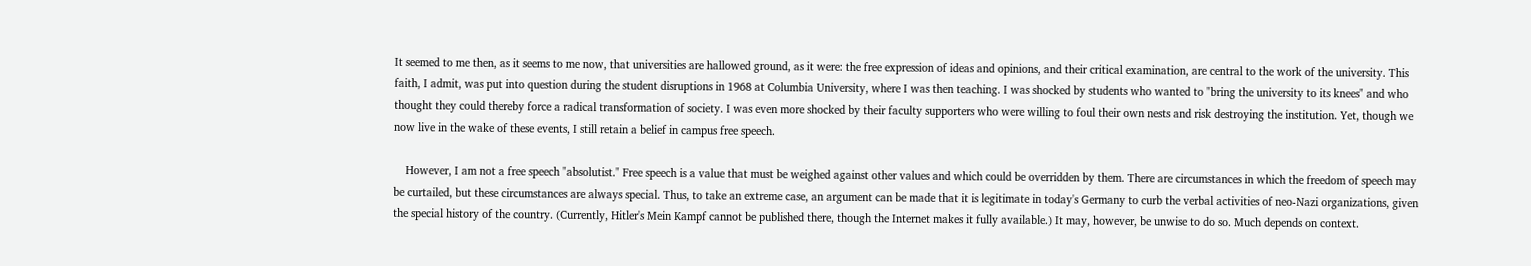It seemed to me then, as it seems to me now, that universities are hallowed ground, as it were: the free expression of ideas and opinions, and their critical examination, are central to the work of the university. This faith, I admit, was put into question during the student disruptions in 1968 at Columbia University, where I was then teaching. I was shocked by students who wanted to "bring the university to its knees" and who thought they could thereby force a radical transformation of society. I was even more shocked by their faculty supporters who were willing to foul their own nests and risk destroying the institution. Yet, though we now live in the wake of these events, I still retain a belief in campus free speech.

    However, I am not a free speech "absolutist." Free speech is a value that must be weighed against other values and which could be overridden by them. There are circumstances in which the freedom of speech may be curtailed, but these circumstances are always special. Thus, to take an extreme case, an argument can be made that it is legitimate in today's Germany to curb the verbal activities of neo-Nazi organizations, given the special history of the country. (Currently, Hitler's Mein Kampf cannot be published there, though the Internet makes it fully available.) It may, however, be unwise to do so. Much depends on context.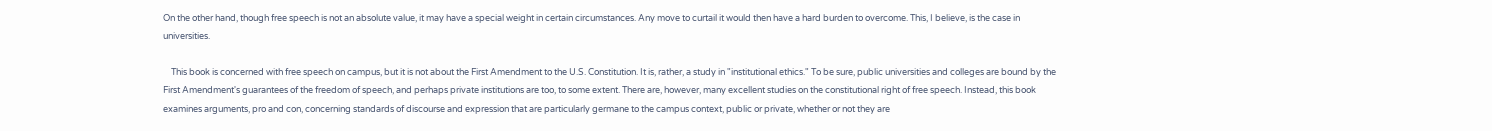On the other hand, though free speech is not an absolute value, it may have a special weight in certain circumstances. Any move to curtail it would then have a hard burden to overcome. This, I believe, is the case in universities.

    This book is concerned with free speech on campus, but it is not about the First Amendment to the U.S. Constitution. It is, rather, a study in "institutional ethics." To be sure, public universities and colleges are bound by the First Amendment's guarantees of the freedom of speech, and perhaps private institutions are too, to some extent. There are, however, many excellent studies on the constitutional right of free speech. Instead, this book examines arguments, pro and con, concerning standards of discourse and expression that are particularly germane to the campus context, public or private, whether or not they are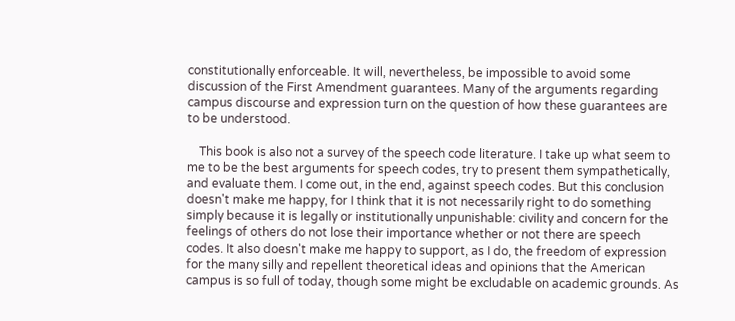constitutionally enforceable. It will, nevertheless, be impossible to avoid some discussion of the First Amendment guarantees. Many of the arguments regarding campus discourse and expression turn on the question of how these guarantees are to be understood.

    This book is also not a survey of the speech code literature. I take up what seem to me to be the best arguments for speech codes, try to present them sympathetically, and evaluate them. I come out, in the end, against speech codes. But this conclusion doesn't make me happy, for I think that it is not necessarily right to do something simply because it is legally or institutionally unpunishable: civility and concern for the feelings of others do not lose their importance whether or not there are speech codes. It also doesn't make me happy to support, as I do, the freedom of expression for the many silly and repellent theoretical ideas and opinions that the American campus is so full of today, though some might be excludable on academic grounds. As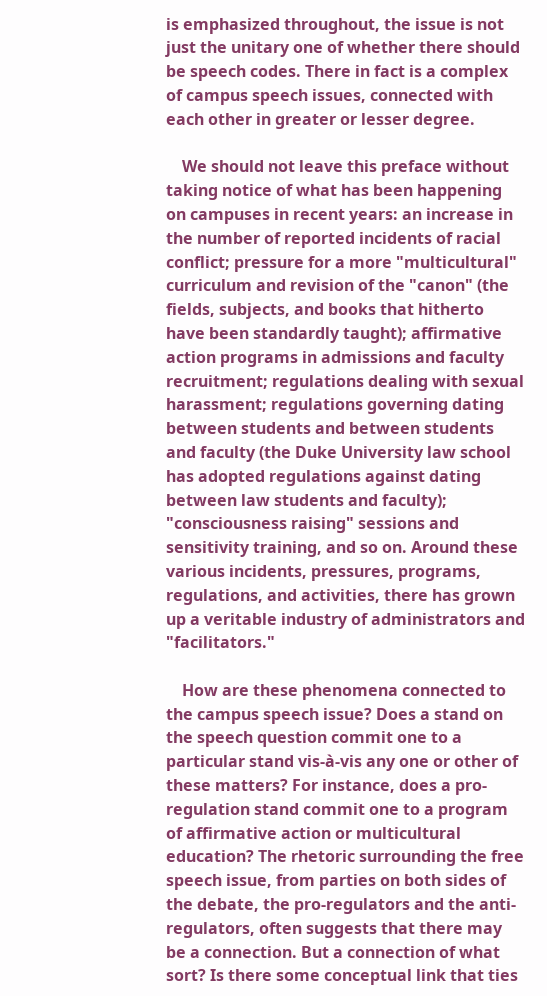is emphasized throughout, the issue is not just the unitary one of whether there should be speech codes. There in fact is a complex of campus speech issues, connected with each other in greater or lesser degree.

    We should not leave this preface without taking notice of what has been happening on campuses in recent years: an increase in the number of reported incidents of racial conflict; pressure for a more "multicultural" curriculum and revision of the "canon" (the fields, subjects, and books that hitherto have been standardly taught); affirmative action programs in admissions and faculty recruitment; regulations dealing with sexual harassment; regulations governing dating between students and between students and faculty (the Duke University law school has adopted regulations against dating between law students and faculty); "consciousness raising" sessions and sensitivity training, and so on. Around these various incidents, pressures, programs, regulations, and activities, there has grown up a veritable industry of administrators and "facilitators."

    How are these phenomena connected to the campus speech issue? Does a stand on the speech question commit one to a particular stand vis-à-vis any one or other of these matters? For instance, does a pro-regulation stand commit one to a program of affirmative action or multicultural education? The rhetoric surrounding the free speech issue, from parties on both sides of the debate, the pro-regulators and the anti-regulators, often suggests that there may be a connection. But a connection of what sort? Is there some conceptual link that ties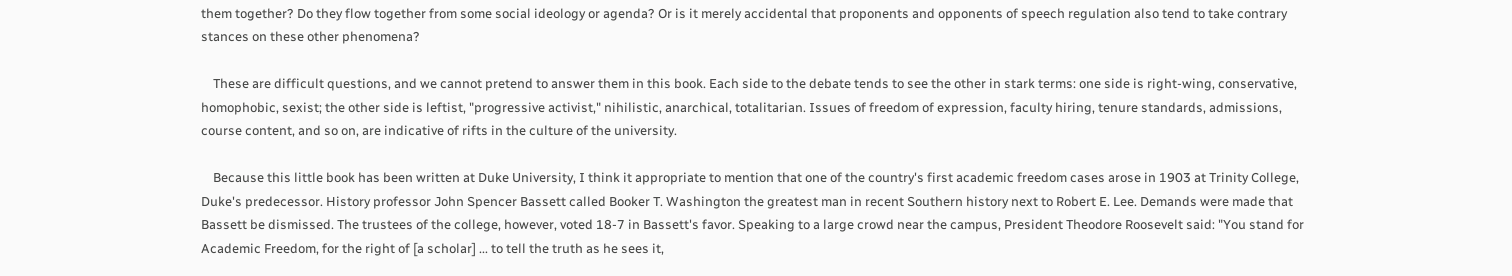them together? Do they flow together from some social ideology or agenda? Or is it merely accidental that proponents and opponents of speech regulation also tend to take contrary stances on these other phenomena?

    These are difficult questions, and we cannot pretend to answer them in this book. Each side to the debate tends to see the other in stark terms: one side is right-wing, conservative, homophobic, sexist; the other side is leftist, "progressive activist," nihilistic, anarchical, totalitarian. Issues of freedom of expression, faculty hiring, tenure standards, admissions, course content, and so on, are indicative of rifts in the culture of the university.

    Because this little book has been written at Duke University, I think it appropriate to mention that one of the country's first academic freedom cases arose in 1903 at Trinity College, Duke's predecessor. History professor John Spencer Bassett called Booker T. Washington the greatest man in recent Southern history next to Robert E. Lee. Demands were made that Bassett be dismissed. The trustees of the college, however, voted 18-7 in Bassett's favor. Speaking to a large crowd near the campus, President Theodore Roosevelt said: "You stand for Academic Freedom, for the right of [a scholar] ... to tell the truth as he sees it,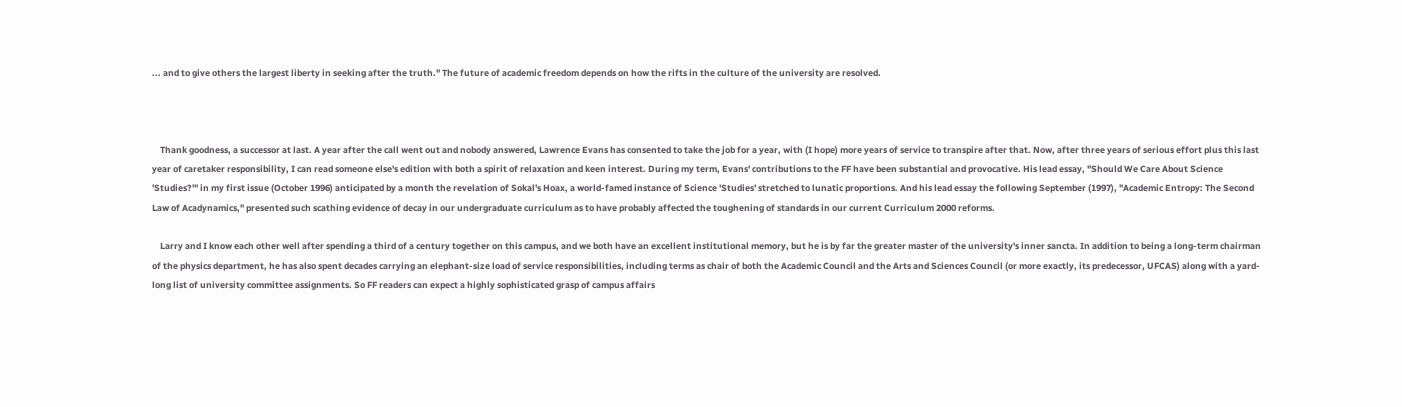... and to give others the largest liberty in seeking after the truth." The future of academic freedom depends on how the rifts in the culture of the university are resolved.



    Thank goodness, a successor at last. A year after the call went out and nobody answered, Lawrence Evans has consented to take the job for a year, with (I hope) more years of service to transpire after that. Now, after three years of serious effort plus this last year of caretaker responsibility, I can read someone else's edition with both a spirit of relaxation and keen interest. During my term, Evans' contributions to the FF have been substantial and provocative. His lead essay, "Should We Care About Science 'Studies?'" in my first issue (October 1996) anticipated by a month the revelation of Sokal's Hoax, a world-famed instance of Science 'Studies' stretched to lunatic proportions. And his lead essay the following September (1997), "Academic Entropy: The Second Law of Acadynamics," presented such scathing evidence of decay in our undergraduate curriculum as to have probably affected the toughening of standards in our current Curriculum 2000 reforms.

    Larry and I know each other well after spending a third of a century together on this campus, and we both have an excellent institutional memory, but he is by far the greater master of the university's inner sancta. In addition to being a long-term chairman of the physics department, he has also spent decades carrying an elephant-size load of service responsibilities, including terms as chair of both the Academic Council and the Arts and Sciences Council (or more exactly, its predecessor, UFCAS) along with a yard-long list of university committee assignments. So FF readers can expect a highly sophisticated grasp of campus affairs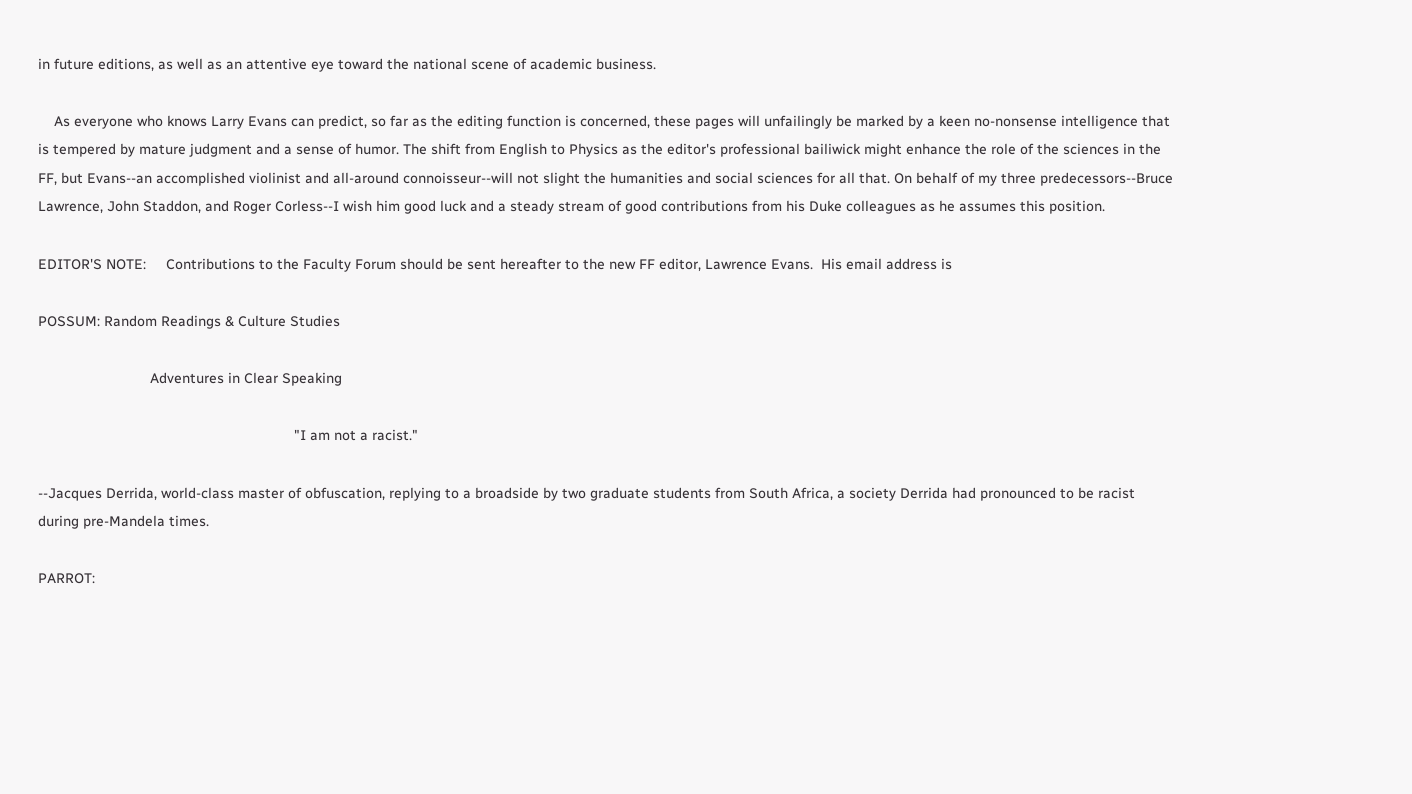in future editions, as well as an attentive eye toward the national scene of academic business.

    As everyone who knows Larry Evans can predict, so far as the editing function is concerned, these pages will unfailingly be marked by a keen no-nonsense intelligence that is tempered by mature judgment and a sense of humor. The shift from English to Physics as the editor's professional bailiwick might enhance the role of the sciences in the FF, but Evans--an accomplished violinist and all-around connoisseur--will not slight the humanities and social sciences for all that. On behalf of my three predecessors--Bruce Lawrence, John Staddon, and Roger Corless--I wish him good luck and a steady stream of good contributions from his Duke colleagues as he assumes this position.

EDITOR'S NOTE:     Contributions to the Faculty Forum should be sent hereafter to the new FF editor, Lawrence Evans.  His email address is

POSSUM: Random Readings & Culture Studies

                            Adventures in Clear Speaking

                                                                "I am not a racist."

--Jacques Derrida, world-class master of obfuscation, replying to a broadside by two graduate students from South Africa, a society Derrida had pronounced to be racist during pre-Mandela times.

PARROT: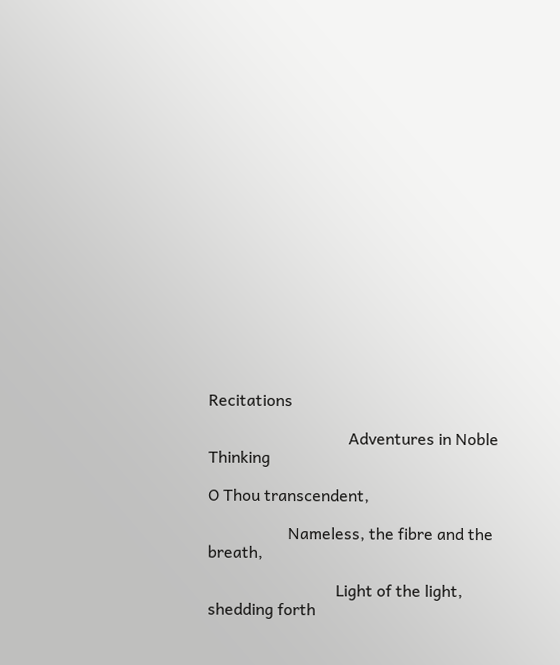Recitations

                                   Adventures in Noble Thinking

O Thou transcendent,

                    Nameless, the fibre and the breath,

                                Light of the light, shedding forth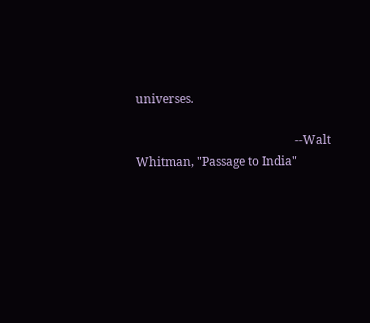universes.

                                                     --Walt Whitman, "Passage to India"